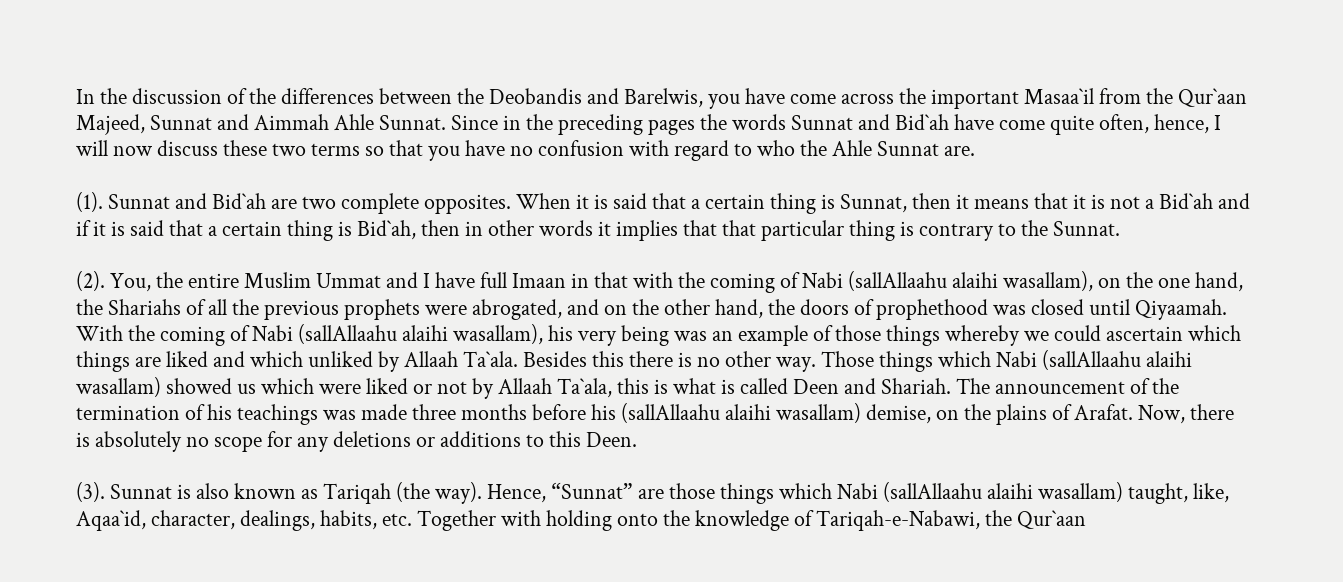In the discussion of the differences between the Deobandis and Barelwis, you have come across the important Masaa`il from the Qur`aan Majeed, Sunnat and Aimmah Ahle Sunnat. Since in the preceding pages the words Sunnat and Bid`ah have come quite often, hence, I will now discuss these two terms so that you have no confusion with regard to who the Ahle Sunnat are.

(1). Sunnat and Bid`ah are two complete opposites. When it is said that a certain thing is Sunnat, then it means that it is not a Bid`ah and if it is said that a certain thing is Bid`ah, then in other words it implies that that particular thing is contrary to the Sunnat.

(2). You, the entire Muslim Ummat and I have full Imaan in that with the coming of Nabi (sallAllaahu alaihi wasallam), on the one hand, the Shariahs of all the previous prophets were abrogated, and on the other hand, the doors of prophethood was closed until Qiyaamah. With the coming of Nabi (sallAllaahu alaihi wasallam), his very being was an example of those things whereby we could ascertain which things are liked and which unliked by Allaah Ta`ala. Besides this there is no other way. Those things which Nabi (sallAllaahu alaihi wasallam) showed us which were liked or not by Allaah Ta`ala, this is what is called Deen and Shariah. The announcement of the termination of his teachings was made three months before his (sallAllaahu alaihi wasallam) demise, on the plains of Arafat. Now, there is absolutely no scope for any deletions or additions to this Deen.

(3). Sunnat is also known as Tariqah (the way). Hence, “Sunnat” are those things which Nabi (sallAllaahu alaihi wasallam) taught, like, Aqaa`id, character, dealings, habits, etc. Together with holding onto the knowledge of Tariqah-e-Nabawi, the Qur`aan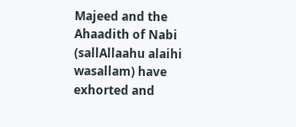Majeed and the Ahaadith of Nabi (sallAllaahu alaihi wasallam) have exhorted and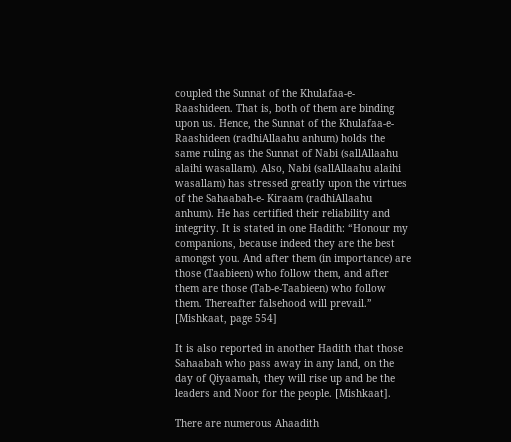coupled the Sunnat of the Khulafaa-e-Raashideen. That is, both of them are binding upon us. Hence, the Sunnat of the Khulafaa-e-Raashideen (radhiAllaahu anhum) holds the same ruling as the Sunnat of Nabi (sallAllaahu alaihi wasallam). Also, Nabi (sallAllaahu alaihi wasallam) has stressed greatly upon the virtues of the Sahaabah-e- Kiraam (radhiAllaahu anhum). He has certified their reliability and integrity. It is stated in one Hadith: “Honour my companions, because indeed they are the best amongst you. And after them (in importance) are those (Taabieen) who follow them, and after them are those (Tab-e-Taabieen) who follow them. Thereafter falsehood will prevail.” [Mishkaat, page 554]

It is also reported in another Hadith that those Sahaabah who pass away in any land, on the day of Qiyaamah, they will rise up and be the leaders and Noor for the people. [Mishkaat].

There are numerous Ahaadith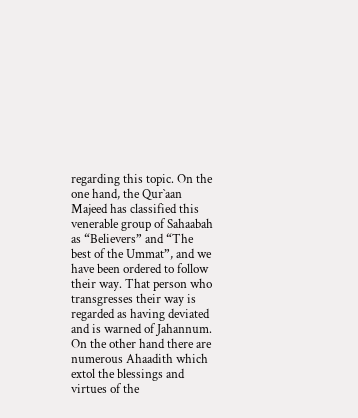regarding this topic. On the one hand, the Qur`aan Majeed has classified this venerable group of Sahaabah as “Believers” and “The best of the Ummat”, and we have been ordered to follow their way. That person who transgresses their way is regarded as having deviated and is warned of Jahannum. On the other hand there are numerous Ahaadith which extol the blessings and virtues of the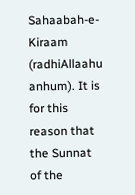Sahaabah-e-Kiraam (radhiAllaahu anhum). It is for this reason that the Sunnat of the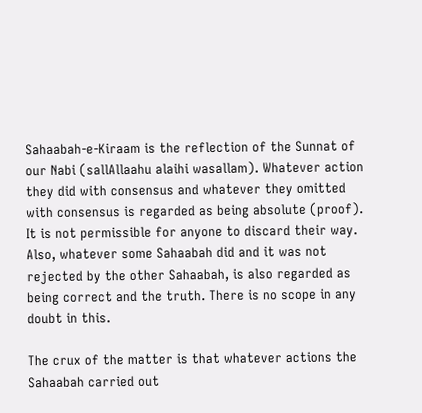Sahaabah-e-Kiraam is the reflection of the Sunnat of our Nabi (sallAllaahu alaihi wasallam). Whatever action they did with consensus and whatever they omitted with consensus is regarded as being absolute (proof). It is not permissible for anyone to discard their way. Also, whatever some Sahaabah did and it was not rejected by the other Sahaabah, is also regarded as being correct and the truth. There is no scope in any doubt in this.

The crux of the matter is that whatever actions the Sahaabah carried out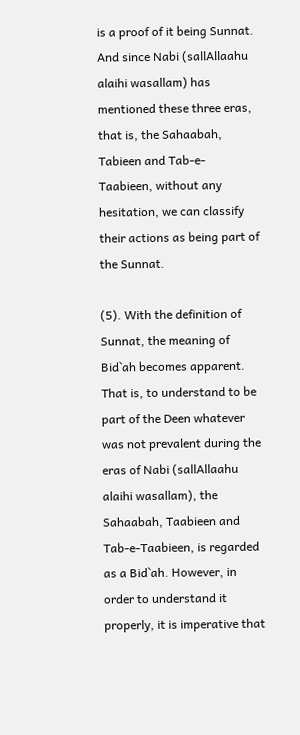is a proof of it being Sunnat. And since Nabi (sallAllaahu alaihi wasallam) has mentioned these three eras, that is, the Sahaabah, Tabieen and Tab-e- Taabieen, without any hesitation, we can classify their actions as being part of the Sunnat.

(5). With the definition of Sunnat, the meaning of Bid`ah becomes apparent. That is, to understand to be part of the Deen whatever was not prevalent during the eras of Nabi (sallAllaahu alaihi wasallam), the Sahaabah, Taabieen and Tab-e-Taabieen, is regarded as a Bid`ah. However, in order to understand it properly, it is imperative that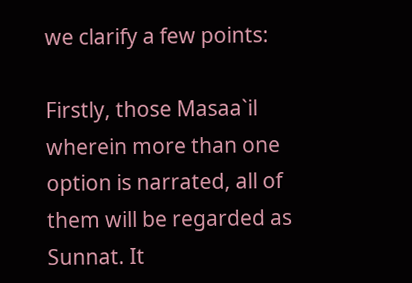we clarify a few points:

Firstly, those Masaa`il wherein more than one option is narrated, all of them will be regarded as Sunnat. It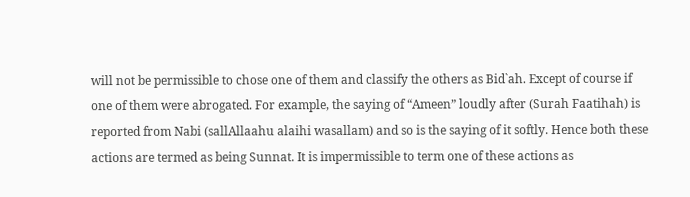will not be permissible to chose one of them and classify the others as Bid`ah. Except of course if one of them were abrogated. For example, the saying of “Ameen” loudly after (Surah Faatihah) is reported from Nabi (sallAllaahu alaihi wasallam) and so is the saying of it softly. Hence both these actions are termed as being Sunnat. It is impermissible to term one of these actions as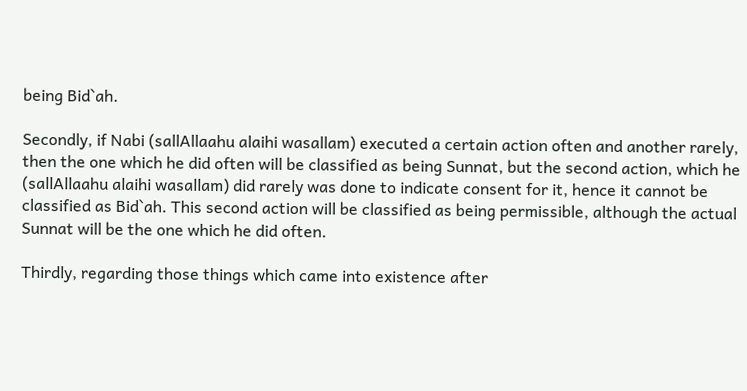being Bid`ah.

Secondly, if Nabi (sallAllaahu alaihi wasallam) executed a certain action often and another rarely, then the one which he did often will be classified as being Sunnat, but the second action, which he (sallAllaahu alaihi wasallam) did rarely was done to indicate consent for it, hence it cannot be classified as Bid`ah. This second action will be classified as being permissible, although the actual Sunnat will be the one which he did often.

Thirdly, regarding those things which came into existence after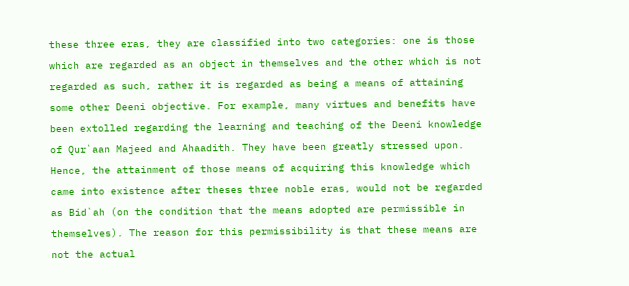these three eras, they are classified into two categories: one is those which are regarded as an object in themselves and the other which is not regarded as such, rather it is regarded as being a means of attaining some other Deeni objective. For example, many virtues and benefits have been extolled regarding the learning and teaching of the Deeni knowledge of Qur`aan Majeed and Ahaadith. They have been greatly stressed upon. Hence, the attainment of those means of acquiring this knowledge which came into existence after theses three noble eras, would not be regarded as Bid`ah (on the condition that the means adopted are permissible in themselves). The reason for this permissibility is that these means are not the actual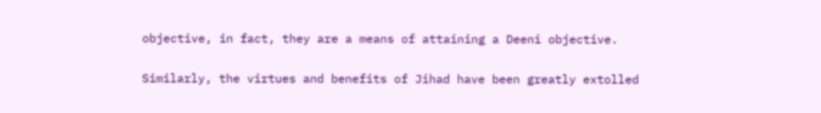objective, in fact, they are a means of attaining a Deeni objective.

Similarly, the virtues and benefits of Jihad have been greatly extolled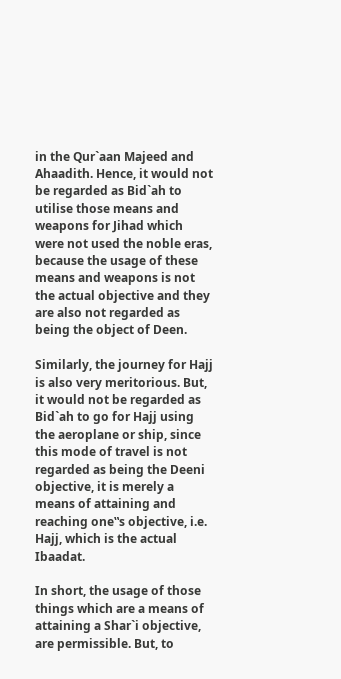in the Qur`aan Majeed and Ahaadith. Hence, it would not be regarded as Bid`ah to utilise those means and weapons for Jihad which were not used the noble eras, because the usage of these means and weapons is not the actual objective and they are also not regarded as being the object of Deen.

Similarly, the journey for Hajj is also very meritorious. But, it would not be regarded as Bid`ah to go for Hajj using the aeroplane or ship, since this mode of travel is not regarded as being the Deeni objective, it is merely a means of attaining and reaching one‟s objective, i.e. Hajj, which is the actual Ibaadat.

In short, the usage of those things which are a means of attaining a Shar`i objective, are permissible. But, to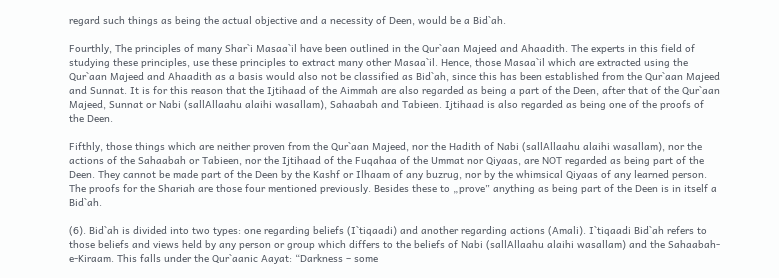regard such things as being the actual objective and a necessity of Deen, would be a Bid`ah.

Fourthly, The principles of many Shar`i Masaa`il have been outlined in the Qur`aan Majeed and Ahaadith. The experts in this field of studying these principles, use these principles to extract many other Masaa`il. Hence, those Masaa`il which are extracted using the Qur`aan Majeed and Ahaadith as a basis would also not be classified as Bid`ah, since this has been established from the Qur`aan Majeed and Sunnat. It is for this reason that the Ijtihaad of the Aimmah are also regarded as being a part of the Deen, after that of the Qur`aan Majeed, Sunnat or Nabi (sallAllaahu alaihi wasallam), Sahaabah and Tabieen. Ijtihaad is also regarded as being one of the proofs of the Deen.

Fifthly, those things which are neither proven from the Qur`aan Majeed, nor the Hadith of Nabi (sallAllaahu alaihi wasallam), nor the actions of the Sahaabah or Tabieen, nor the Ijtihaad of the Fuqahaa of the Ummat nor Qiyaas, are NOT regarded as being part of the Deen. They cannot be made part of the Deen by the Kashf or Ilhaam of any buzrug, nor by the whimsical Qiyaas of any learned person. The proofs for the Shariah are those four mentioned previously. Besides these to „prove‟ anything as being part of the Deen is in itself a Bid`ah.

(6). Bid`ah is divided into two types: one regarding beliefs (I`tiqaadi) and another regarding actions (Amali). I`tiqaadi Bid`ah refers to those beliefs and views held by any person or group which differs to the beliefs of Nabi (sallAllaahu alaihi wasallam) and the Sahaabah-e-Kiraam. This falls under the Qur`aanic Aayat: “Darkness – some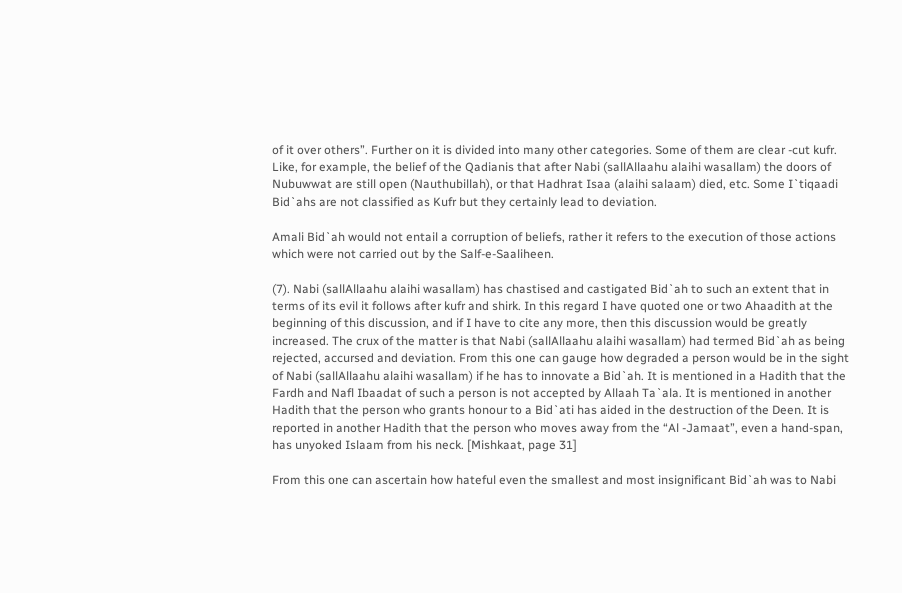of it over others”. Further on it is divided into many other categories. Some of them are clear -cut kufr. Like, for example, the belief of the Qadianis that after Nabi (sallAllaahu alaihi wasallam) the doors of Nubuwwat are still open (Nauthubillah), or that Hadhrat Isaa (alaihi salaam) died, etc. Some I`tiqaadi Bid`ahs are not classified as Kufr but they certainly lead to deviation.

Amali Bid`ah would not entail a corruption of beliefs, rather it refers to the execution of those actions which were not carried out by the Salf-e-Saaliheen.

(7). Nabi (sallAllaahu alaihi wasallam) has chastised and castigated Bid`ah to such an extent that in terms of its evil it follows after kufr and shirk. In this regard I have quoted one or two Ahaadith at the beginning of this discussion, and if I have to cite any more, then this discussion would be greatly increased. The crux of the matter is that Nabi (sallAllaahu alaihi wasallam) had termed Bid`ah as being rejected, accursed and deviation. From this one can gauge how degraded a person would be in the sight of Nabi (sallAllaahu alaihi wasallam) if he has to innovate a Bid`ah. It is mentioned in a Hadith that the Fardh and Nafl Ibaadat of such a person is not accepted by Allaah Ta`ala. It is mentioned in another Hadith that the person who grants honour to a Bid`ati has aided in the destruction of the Deen. It is reported in another Hadith that the person who moves away from the “Al -Jamaat”, even a hand-span, has unyoked Islaam from his neck. [Mishkaat, page 31]

From this one can ascertain how hateful even the smallest and most insignificant Bid`ah was to Nabi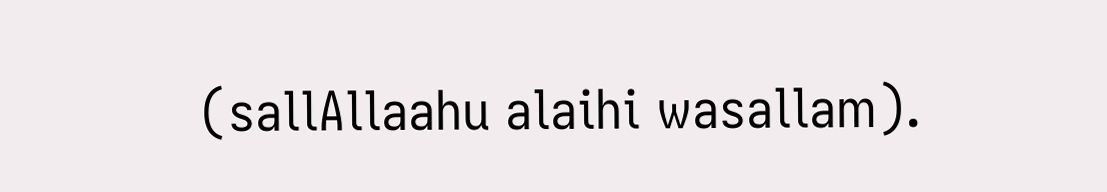(sallAllaahu alaihi wasallam).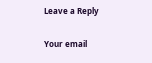Leave a Reply

Your email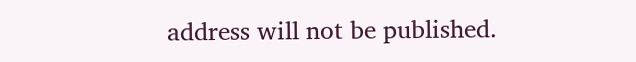address will not be published.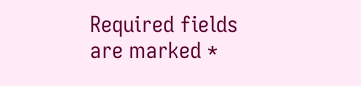Required fields are marked *